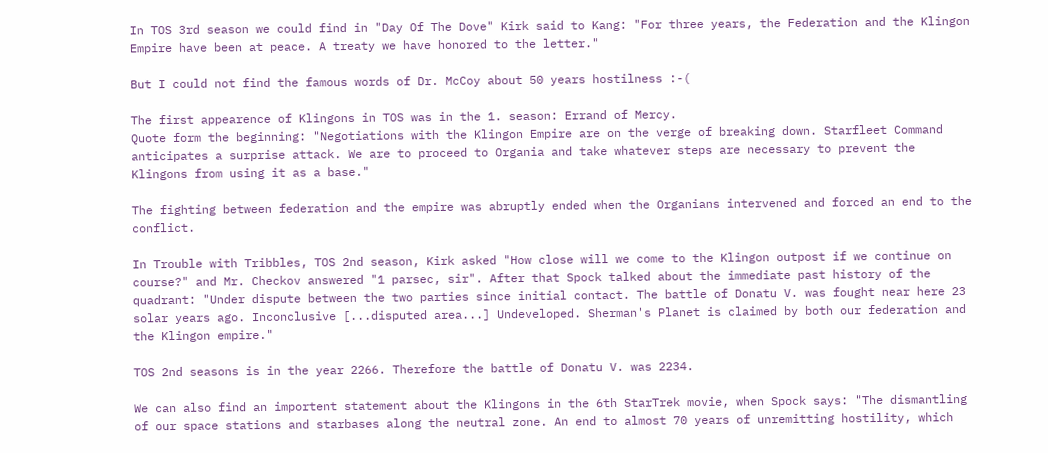In TOS 3rd season we could find in "Day Of The Dove" Kirk said to Kang: "For three years, the Federation and the Klingon Empire have been at peace. A treaty we have honored to the letter."

But I could not find the famous words of Dr. McCoy about 50 years hostilness :-(

The first appearence of Klingons in TOS was in the 1. season: Errand of Mercy.
Quote form the beginning: "Negotiations with the Klingon Empire are on the verge of breaking down. Starfleet Command anticipates a surprise attack. We are to proceed to Organia and take whatever steps are necessary to prevent the Klingons from using it as a base."

The fighting between federation and the empire was abruptly ended when the Organians intervened and forced an end to the conflict.

In Trouble with Tribbles, TOS 2nd season, Kirk asked "How close will we come to the Klingon outpost if we continue on course?" and Mr. Checkov answered "1 parsec, sir". After that Spock talked about the immediate past history of the quadrant: "Under dispute between the two parties since initial contact. The battle of Donatu V. was fought near here 23 solar years ago. Inconclusive [...disputed area...] Undeveloped. Sherman's Planet is claimed by both our federation and the Klingon empire."

TOS 2nd seasons is in the year 2266. Therefore the battle of Donatu V. was 2234.

We can also find an importent statement about the Klingons in the 6th StarTrek movie, when Spock says: "The dismantling of our space stations and starbases along the neutral zone. An end to almost 70 years of unremitting hostility, which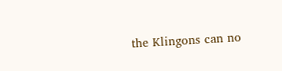the Klingons can no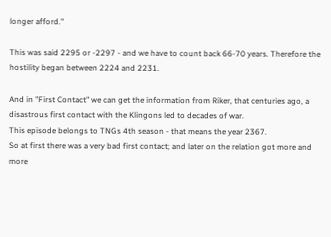longer afford."

This was said 2295 or -2297 - and we have to count back 66-70 years. Therefore the hostility began between 2224 and 2231.

And in "First Contact" we can get the information from Riker, that centuries ago, a disastrous first contact with the Klingons led to decades of war.
This episode belongs to TNGs 4th season - that means the year 2367.
So at first there was a very bad first contact; and later on the relation got more and more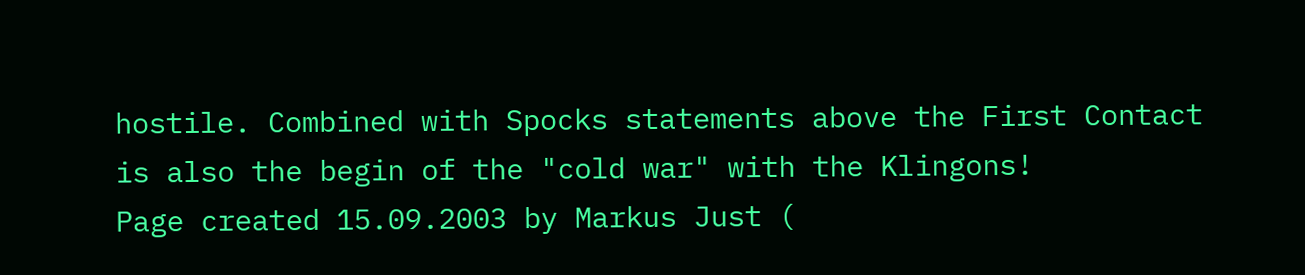hostile. Combined with Spocks statements above the First Contact is also the begin of the "cold war" with the Klingons!
Page created 15.09.2003 by Markus Just (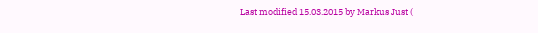Last modified 15.03.2015 by Markus Just (